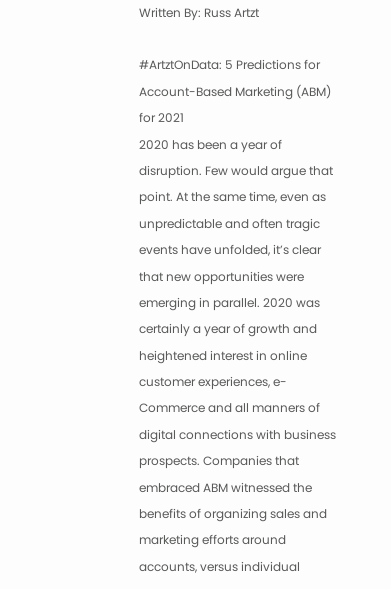Written By: Russ Artzt

#ArtztOnData: 5 Predictions for Account-Based Marketing (ABM) for 2021
2020 has been a year of disruption. Few would argue that point. At the same time, even as unpredictable and often tragic events have unfolded, it’s clear that new opportunities were emerging in parallel. 2020 was certainly a year of growth and heightened interest in online customer experiences, e-Commerce and all manners of digital connections with business prospects. Companies that embraced ABM witnessed the benefits of organizing sales and marketing efforts around accounts, versus individual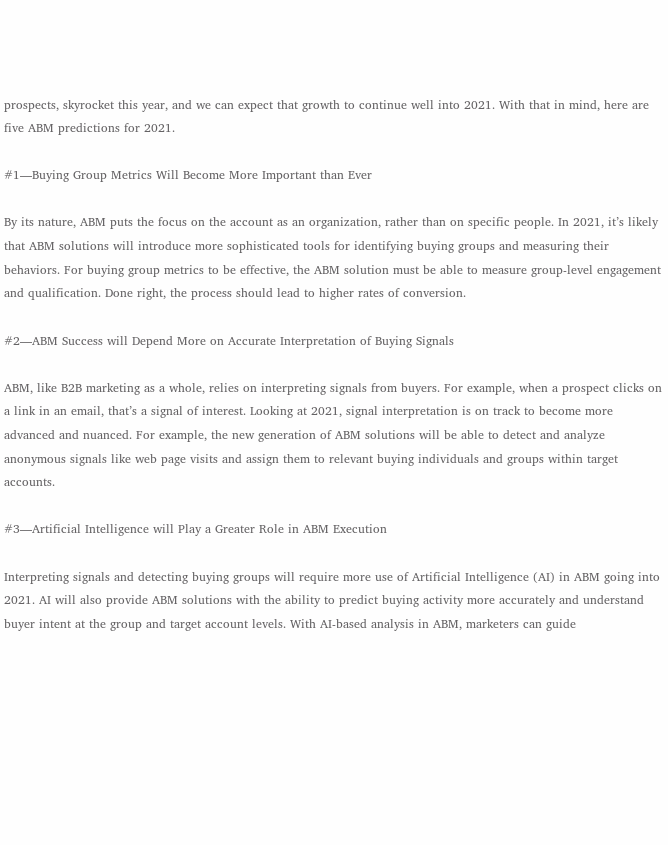prospects, skyrocket this year, and we can expect that growth to continue well into 2021. With that in mind, here are five ABM predictions for 2021.

#1—Buying Group Metrics Will Become More Important than Ever

By its nature, ABM puts the focus on the account as an organization, rather than on specific people. In 2021, it’s likely that ABM solutions will introduce more sophisticated tools for identifying buying groups and measuring their behaviors. For buying group metrics to be effective, the ABM solution must be able to measure group-level engagement and qualification. Done right, the process should lead to higher rates of conversion.

#2—ABM Success will Depend More on Accurate Interpretation of Buying Signals

ABM, like B2B marketing as a whole, relies on interpreting signals from buyers. For example, when a prospect clicks on a link in an email, that’s a signal of interest. Looking at 2021, signal interpretation is on track to become more advanced and nuanced. For example, the new generation of ABM solutions will be able to detect and analyze anonymous signals like web page visits and assign them to relevant buying individuals and groups within target accounts.

#3—Artificial Intelligence will Play a Greater Role in ABM Execution

Interpreting signals and detecting buying groups will require more use of Artificial Intelligence (AI) in ABM going into 2021. AI will also provide ABM solutions with the ability to predict buying activity more accurately and understand buyer intent at the group and target account levels. With AI-based analysis in ABM, marketers can guide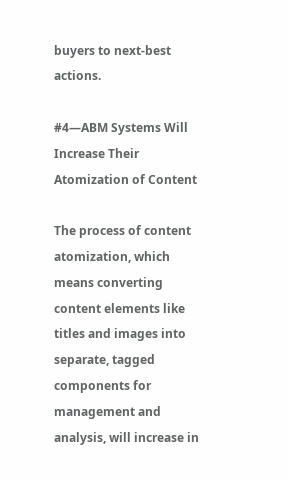buyers to next-best actions.

#4—ABM Systems Will Increase Their Atomization of Content

The process of content atomization, which means converting content elements like titles and images into separate, tagged components for management and analysis, will increase in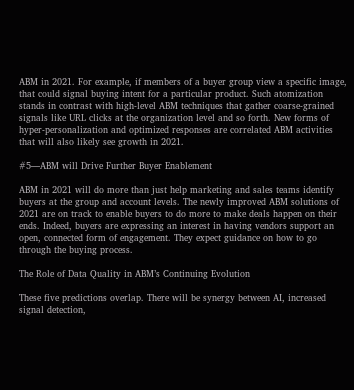ABM in 2021. For example, if members of a buyer group view a specific image, that could signal buying intent for a particular product. Such atomization stands in contrast with high-level ABM techniques that gather coarse-grained signals like URL clicks at the organization level and so forth. New forms of hyper-personalization and optimized responses are correlated ABM activities that will also likely see growth in 2021.

#5—ABM will Drive Further Buyer Enablement

ABM in 2021 will do more than just help marketing and sales teams identify buyers at the group and account levels. The newly improved ABM solutions of 2021 are on track to enable buyers to do more to make deals happen on their ends. Indeed, buyers are expressing an interest in having vendors support an open, connected form of engagement. They expect guidance on how to go through the buying process.

The Role of Data Quality in ABM’s Continuing Evolution

These five predictions overlap. There will be synergy between AI, increased signal detection,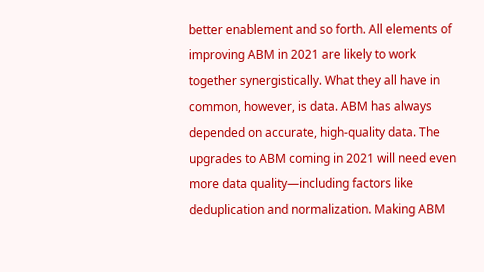better enablement and so forth. All elements of improving ABM in 2021 are likely to work together synergistically. What they all have in common, however, is data. ABM has always depended on accurate, high-quality data. The upgrades to ABM coming in 2021 will need even more data quality—including factors like deduplication and normalization. Making ABM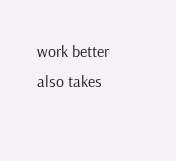work better also takes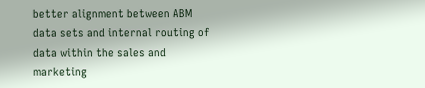better alignment between ABM data sets and internal routing of data within the sales and marketing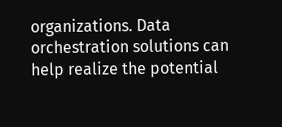organizations. Data orchestration solutions can help realize the potential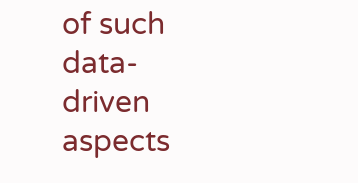of such data-driven aspects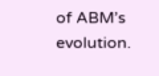of ABM’s evolution.